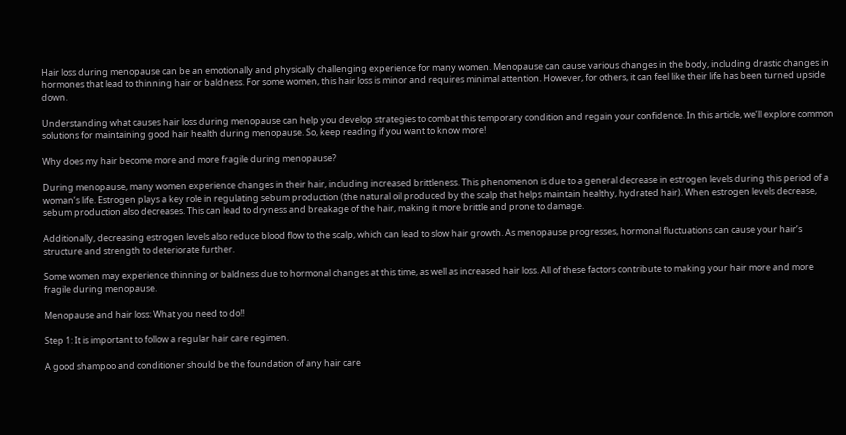Hair loss during menopause can be an emotionally and physically challenging experience for many women. Menopause can cause various changes in the body, including drastic changes in hormones that lead to thinning hair or baldness. For some women, this hair loss is minor and requires minimal attention. However, for others, it can feel like their life has been turned upside down.

Understanding what causes hair loss during menopause can help you develop strategies to combat this temporary condition and regain your confidence. In this article, we’ll explore common solutions for maintaining good hair health during menopause. So, keep reading if you want to know more!

Why does my hair become more and more fragile during menopause?

During menopause, many women experience changes in their hair, including increased brittleness. This phenomenon is due to a general decrease in estrogen levels during this period of a woman’s life. Estrogen plays a key role in regulating sebum production (the natural oil produced by the scalp that helps maintain healthy, hydrated hair). When estrogen levels decrease, sebum production also decreases. This can lead to dryness and breakage of the hair, making it more brittle and prone to damage.

Additionally, decreasing estrogen levels also reduce blood flow to the scalp, which can lead to slow hair growth. As menopause progresses, hormonal fluctuations can cause your hair’s structure and strength to deteriorate further.

Some women may experience thinning or baldness due to hormonal changes at this time, as well as increased hair loss. All of these factors contribute to making your hair more and more fragile during menopause.

Menopause and hair loss: What you need to do!!

Step 1: It is important to follow a regular hair care regimen.

A good shampoo and conditioner should be the foundation of any hair care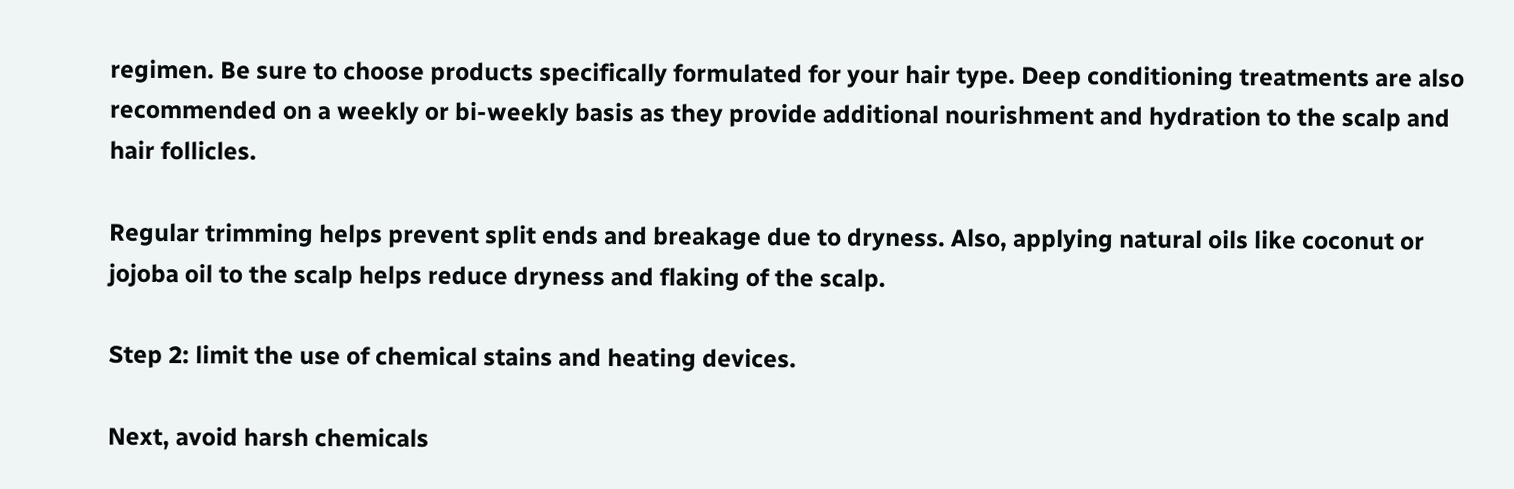regimen. Be sure to choose products specifically formulated for your hair type. Deep conditioning treatments are also recommended on a weekly or bi-weekly basis as they provide additional nourishment and hydration to the scalp and hair follicles.

Regular trimming helps prevent split ends and breakage due to dryness. Also, applying natural oils like coconut or jojoba oil to the scalp helps reduce dryness and flaking of the scalp.

Step 2: limit the use of chemical stains and heating devices.

Next, avoid harsh chemicals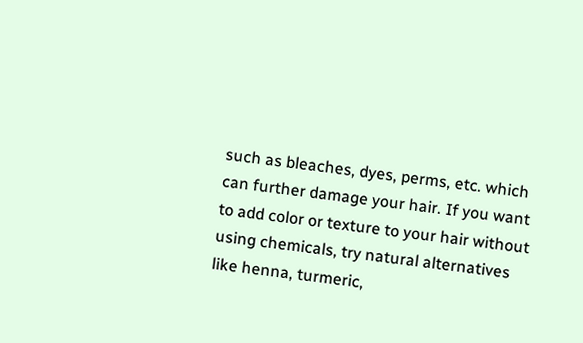such as bleaches, dyes, perms, etc. which can further damage your hair. If you want to add color or texture to your hair without using chemicals, try natural alternatives like henna, turmeric,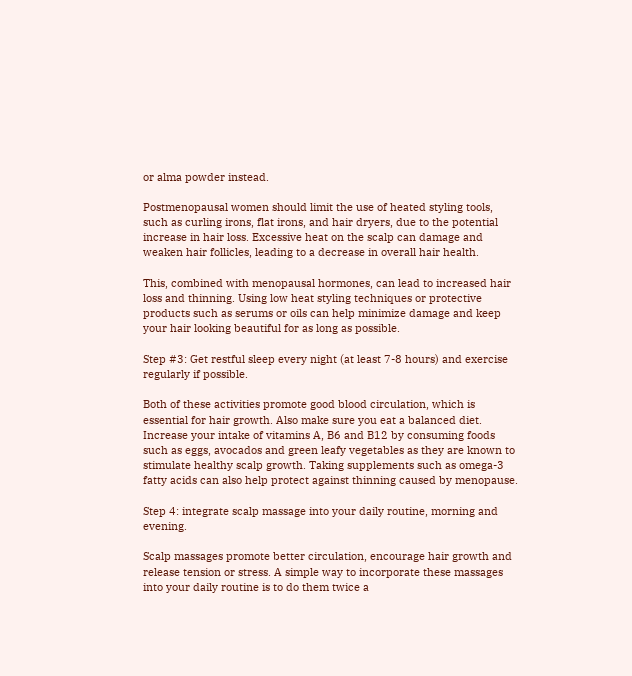or alma powder instead.

Postmenopausal women should limit the use of heated styling tools, such as curling irons, flat irons, and hair dryers, due to the potential increase in hair loss. Excessive heat on the scalp can damage and weaken hair follicles, leading to a decrease in overall hair health.

This, combined with menopausal hormones, can lead to increased hair loss and thinning. Using low heat styling techniques or protective products such as serums or oils can help minimize damage and keep your hair looking beautiful for as long as possible.

Step #3: Get restful sleep every night (at least 7-8 hours) and exercise regularly if possible.

Both of these activities promote good blood circulation, which is essential for hair growth. Also make sure you eat a balanced diet. Increase your intake of vitamins A, B6 and B12 by consuming foods such as eggs, avocados and green leafy vegetables as they are known to stimulate healthy scalp growth. Taking supplements such as omega-3 fatty acids can also help protect against thinning caused by menopause.

Step 4: integrate scalp massage into your daily routine, morning and evening.

Scalp massages promote better circulation, encourage hair growth and release tension or stress. A simple way to incorporate these massages into your daily routine is to do them twice a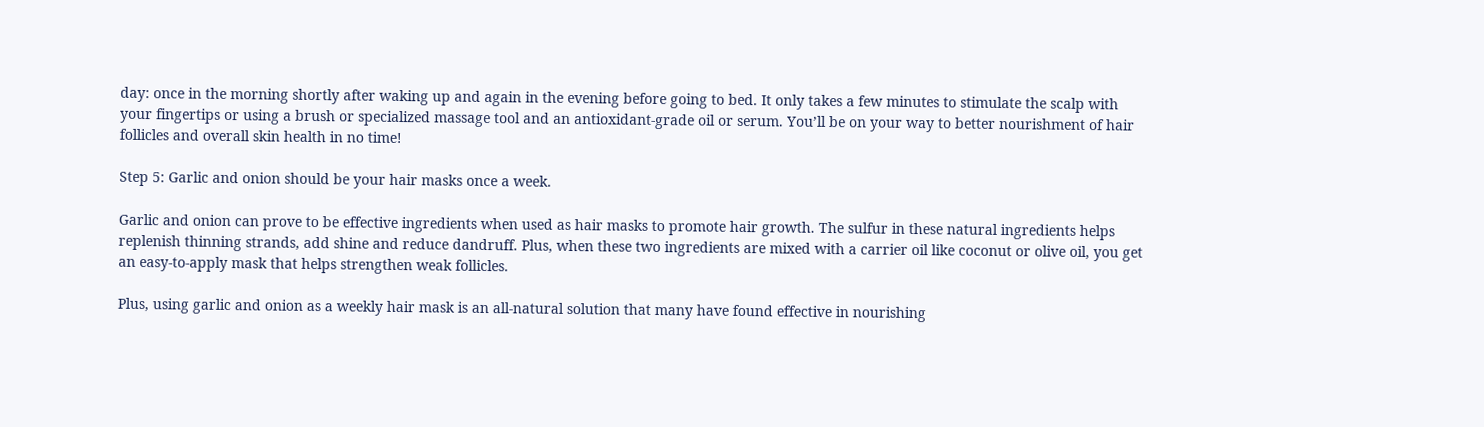day: once in the morning shortly after waking up and again in the evening before going to bed. It only takes a few minutes to stimulate the scalp with your fingertips or using a brush or specialized massage tool and an antioxidant-grade oil or serum. You’ll be on your way to better nourishment of hair follicles and overall skin health in no time!

Step 5: Garlic and onion should be your hair masks once a week.

Garlic and onion can prove to be effective ingredients when used as hair masks to promote hair growth. The sulfur in these natural ingredients helps replenish thinning strands, add shine and reduce dandruff. Plus, when these two ingredients are mixed with a carrier oil like coconut or olive oil, you get an easy-to-apply mask that helps strengthen weak follicles.

Plus, using garlic and onion as a weekly hair mask is an all-natural solution that many have found effective in nourishing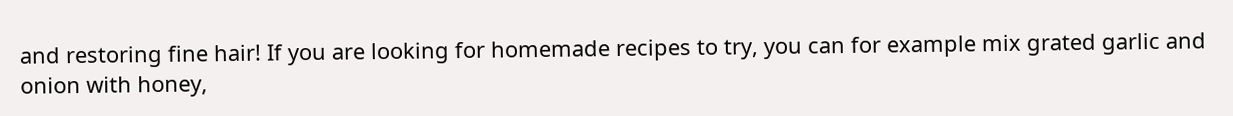and restoring fine hair! If you are looking for homemade recipes to try, you can for example mix grated garlic and onion with honey,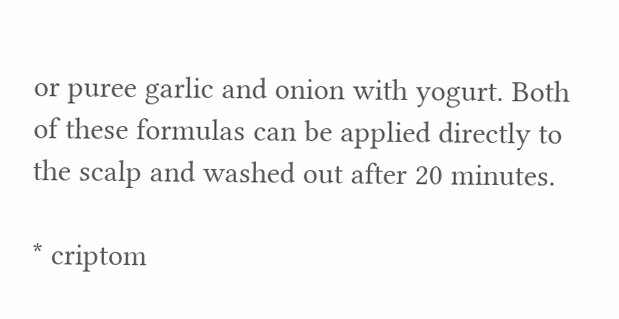or puree garlic and onion with yogurt. Both of these formulas can be applied directly to the scalp and washed out after 20 minutes.

* criptom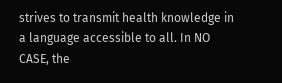strives to transmit health knowledge in a language accessible to all. In NO CASE, the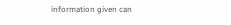information given can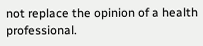not replace the opinion of a health professional.